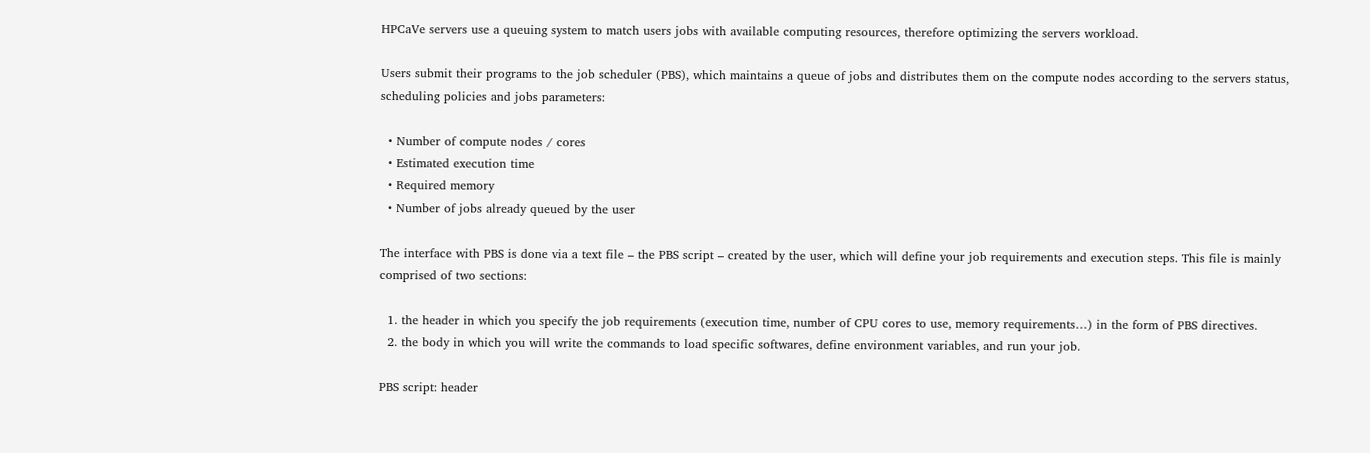HPCaVe servers use a queuing system to match users jobs with available computing resources, therefore optimizing the servers workload.

Users submit their programs to the job scheduler (PBS), which maintains a queue of jobs and distributes them on the compute nodes according to the servers status, scheduling policies and jobs parameters:

  • Number of compute nodes / cores
  • Estimated execution time
  • Required memory
  • Number of jobs already queued by the user

The interface with PBS is done via a text file – the PBS script – created by the user, which will define your job requirements and execution steps. This file is mainly comprised of two sections:

  1. the header in which you specify the job requirements (execution time, number of CPU cores to use, memory requirements…) in the form of PBS directives.
  2. the body in which you will write the commands to load specific softwares, define environment variables, and run your job.

PBS script: header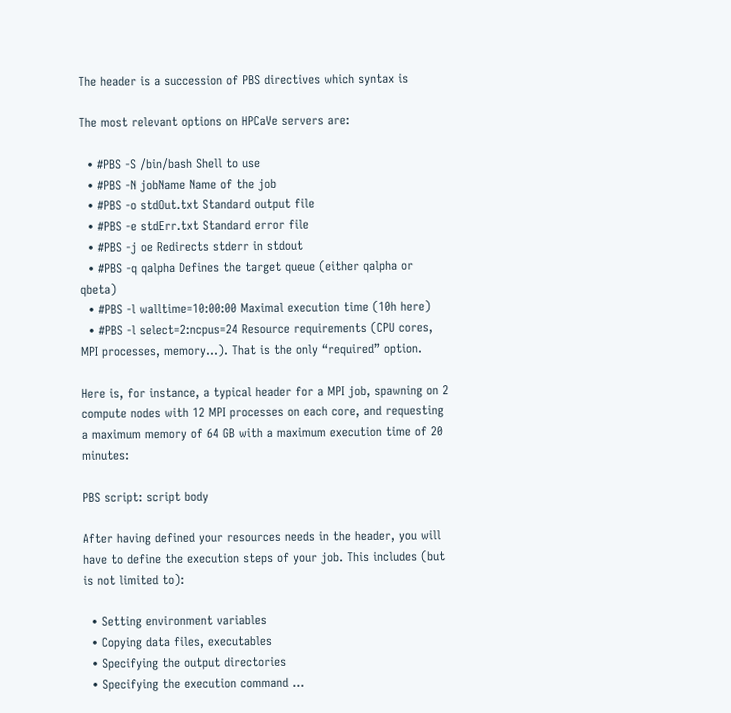The header is a succession of PBS directives which syntax is

The most relevant options on HPCaVe servers are:

  • #PBS -S /bin/bash Shell to use
  • #PBS -N jobName Name of the job
  • #PBS -o stdOut.txt Standard output file
  • #PBS -e stdErr.txt Standard error file
  • #PBS -j oe Redirects stderr in stdout
  • #PBS -q qalpha Defines the target queue (either qalpha or qbeta)
  • #PBS -l walltime=10:00:00 Maximal execution time (10h here)
  • #PBS -l select=2:ncpus=24 Resource requirements (CPU cores, MPI processes, memory…). That is the only “required” option.

Here is, for instance, a typical header for a MPI job, spawning on 2 compute nodes with 12 MPI processes on each core, and requesting a maximum memory of 64 GB with a maximum execution time of 20 minutes:

PBS script: script body

After having defined your resources needs in the header, you will have to define the execution steps of your job. This includes (but is not limited to):

  • Setting environment variables
  • Copying data files, executables
  • Specifying the output directories
  • Specifying the execution command …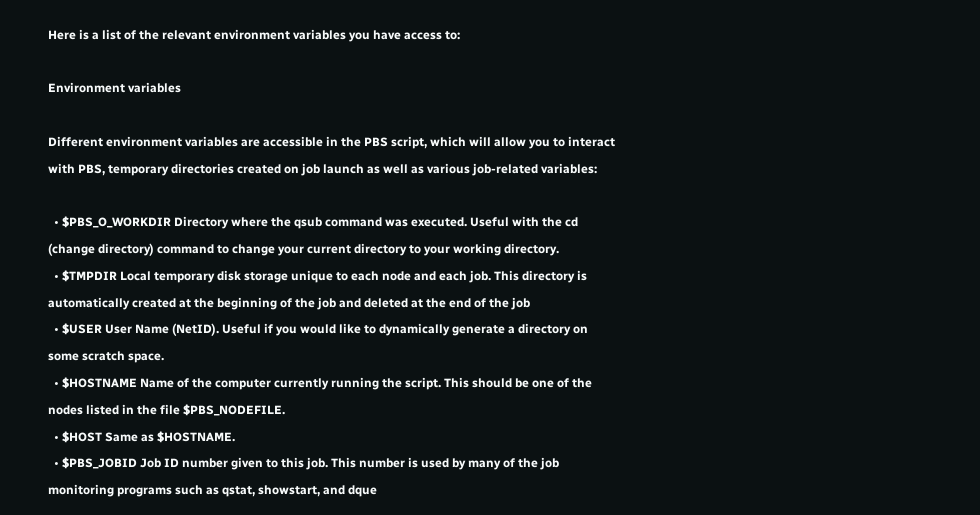Here is a list of the relevant environment variables you have access to:

Environment variables

Different environment variables are accessible in the PBS script, which will allow you to interact with PBS, temporary directories created on job launch as well as various job-related variables:

  • $PBS_O_WORKDIR Directory where the qsub command was executed. Useful with the cd (change directory) command to change your current directory to your working directory.
  • $TMPDIR Local temporary disk storage unique to each node and each job. This directory is automatically created at the beginning of the job and deleted at the end of the job
  • $USER User Name (NetID). Useful if you would like to dynamically generate a directory on some scratch space.
  • $HOSTNAME Name of the computer currently running the script. This should be one of the nodes listed in the file $PBS_NODEFILE.
  • $HOST Same as $HOSTNAME.
  • $PBS_JOBID Job ID number given to this job. This number is used by many of the job monitoring programs such as qstat, showstart, and dque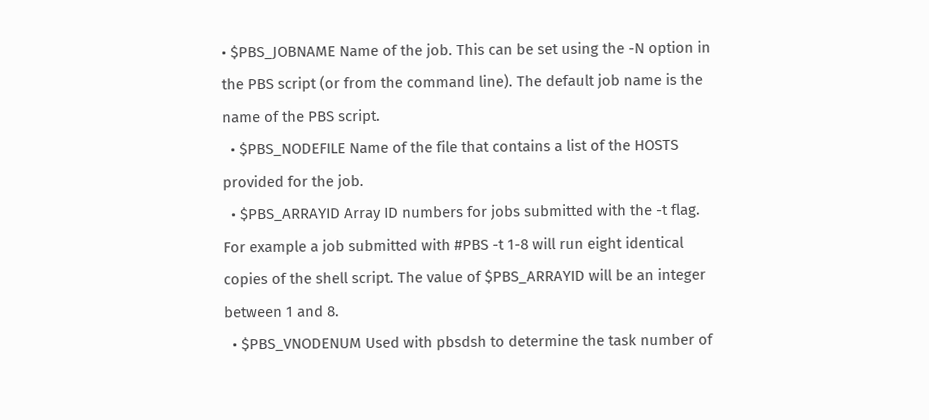• $PBS_JOBNAME Name of the job. This can be set using the -N option in the PBS script (or from the command line). The default job name is the name of the PBS script.
  • $PBS_NODEFILE Name of the file that contains a list of the HOSTS provided for the job.
  • $PBS_ARRAYID Array ID numbers for jobs submitted with the -t flag. For example a job submitted with #PBS -t 1-8 will run eight identical copies of the shell script. The value of $PBS_ARRAYID will be an integer between 1 and 8.
  • $PBS_VNODENUM Used with pbsdsh to determine the task number of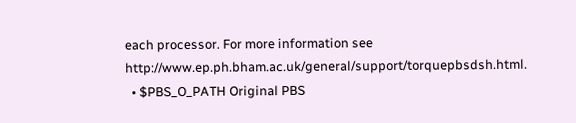each processor. For more information see http://www.ep.ph.bham.ac.uk/general/support/torquepbsdsh.html.
  • $PBS_O_PATH Original PBS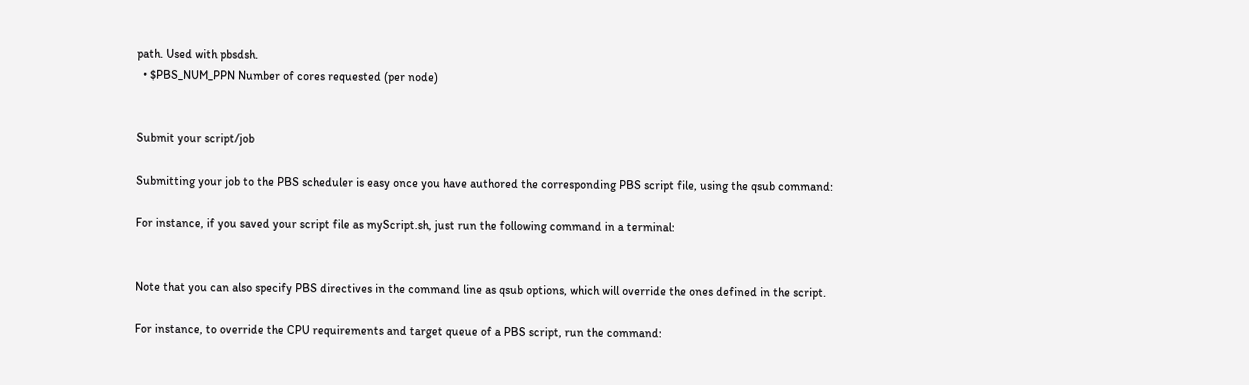path. Used with pbsdsh.
  • $PBS_NUM_PPN Number of cores requested (per node)


Submit your script/job

Submitting your job to the PBS scheduler is easy once you have authored the corresponding PBS script file, using the qsub command:

For instance, if you saved your script file as myScript.sh, just run the following command in a terminal:


Note that you can also specify PBS directives in the command line as qsub options, which will override the ones defined in the script.

For instance, to override the CPU requirements and target queue of a PBS script, run the command: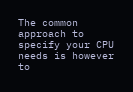The common approach to specify your CPU needs is however to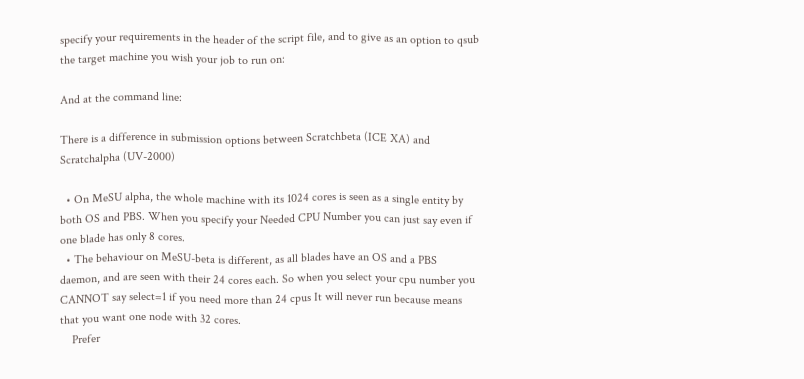specify your requirements in the header of the script file, and to give as an option to qsub the target machine you wish your job to run on:

And at the command line:

There is a difference in submission options between Scratchbeta (ICE XA) and Scratchalpha (UV-2000)

  • On MeSU alpha, the whole machine with its 1024 cores is seen as a single entity by both OS and PBS. When you specify your Needed CPU Number you can just say even if one blade has only 8 cores.
  • The behaviour on MeSU-beta is different, as all blades have an OS and a PBS daemon, and are seen with their 24 cores each. So when you select your cpu number you CANNOT say select=1 if you need more than 24 cpus It will never run because means that you want one node with 32 cores.
    Prefer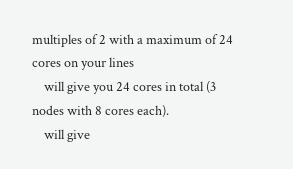multiples of 2 with a maximum of 24 cores on your lines
    will give you 24 cores in total (3 nodes with 8 cores each).
    will give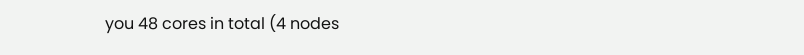you 48 cores in total (4 nodes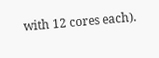with 12 cores each).